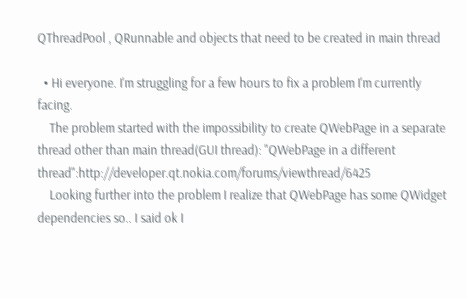QThreadPool , QRunnable and objects that need to be created in main thread

  • Hi everyone. I'm struggling for a few hours to fix a problem I'm currently facing.
    The problem started with the impossibility to create QWebPage in a separate thread other than main thread(GUI thread): "QWebPage in a different thread":http://developer.qt.nokia.com/forums/viewthread/6425
    Looking further into the problem I realize that QWebPage has some QWidget dependencies so.. I said ok I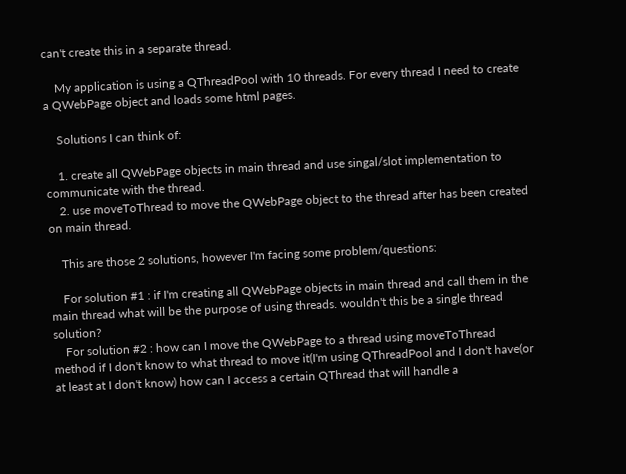can't create this in a separate thread.

    My application is using a QThreadPool with 10 threads. For every thread I need to create a QWebPage object and loads some html pages.

    Solutions I can think of:

    1. create all QWebPage objects in main thread and use singal/slot implementation to communicate with the thread.
    2. use moveToThread to move the QWebPage object to the thread after has been created on main thread.

    This are those 2 solutions, however I'm facing some problem/questions:

    For solution #1 : if I'm creating all QWebPage objects in main thread and call them in the main thread what will be the purpose of using threads. wouldn't this be a single thread solution?
    For solution #2 : how can I move the QWebPage to a thread using moveToThread method if I don't know to what thread to move it(I'm using QThreadPool and I don't have(or at least at I don't know) how can I access a certain QThread that will handle a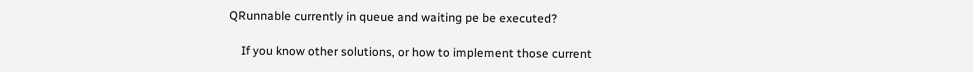QRunnable currently in queue and waiting pe be executed?

    If you know other solutions, or how to implement those current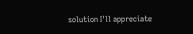solution I'll appreciate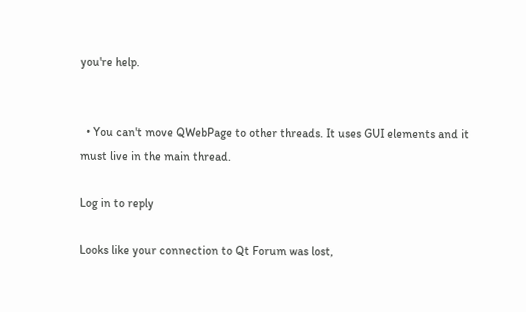you're help.


  • You can't move QWebPage to other threads. It uses GUI elements and it must live in the main thread.

Log in to reply

Looks like your connection to Qt Forum was lost,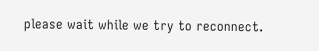please wait while we try to reconnect.